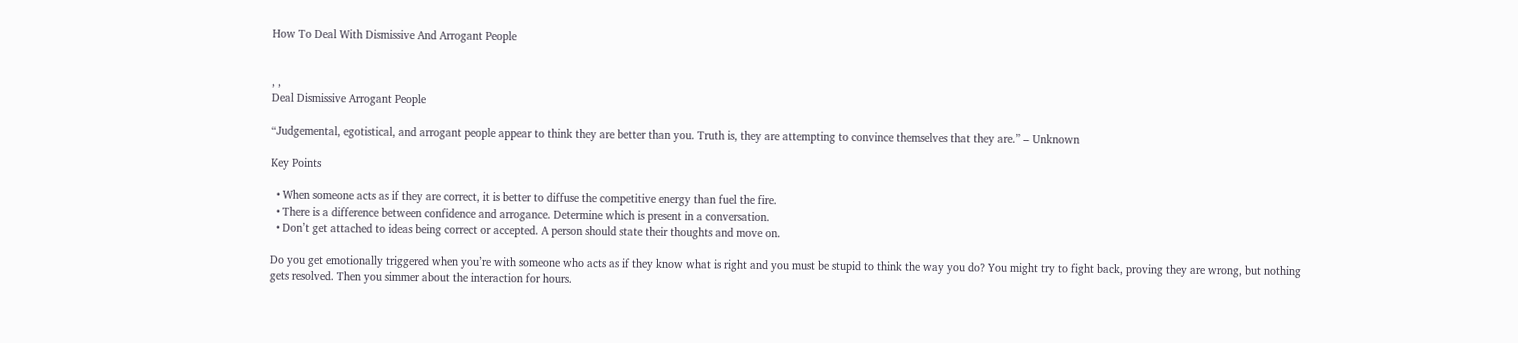How To Deal With Dismissive And Arrogant People


, ,
Deal Dismissive Arrogant People

“Judgemental, egotistical, and arrogant people appear to think they are better than you. Truth is, they are attempting to convince themselves that they are.” – Unknown

Key Points

  • When someone acts as if they are correct, it is better to diffuse the competitive energy than fuel the fire.
  • There is a difference between confidence and arrogance. Determine which is present in a conversation.
  • Don’t get attached to ideas being correct or accepted. A person should state their thoughts and move on.

Do you get emotionally triggered when you’re with someone who acts as if they know what is right and you must be stupid to think the way you do? You might try to fight back, proving they are wrong, but nothing gets resolved. Then you simmer about the interaction for hours.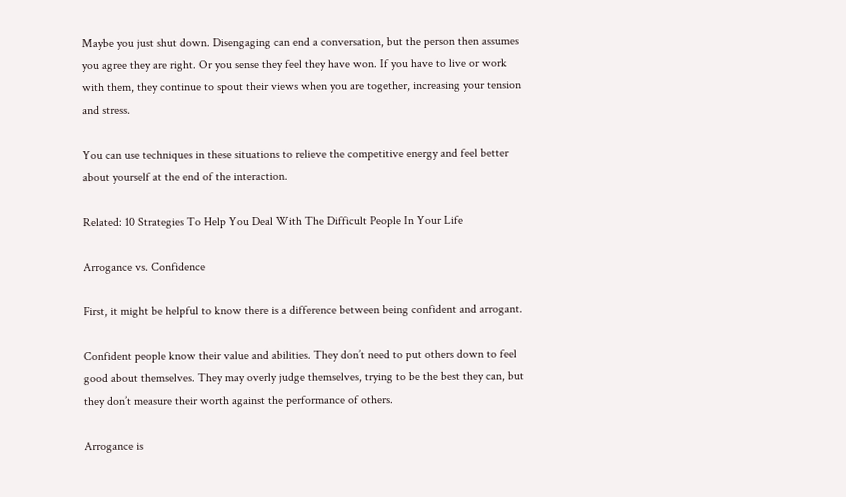Maybe you just shut down. Disengaging can end a conversation, but the person then assumes you agree they are right. Or you sense they feel they have won. If you have to live or work with them, they continue to spout their views when you are together, increasing your tension and stress.

You can use techniques in these situations to relieve the competitive energy and feel better about yourself at the end of the interaction.

Related: 10 Strategies To Help You Deal With The Difficult People In Your Life

Arrogance vs. Confidence

First, it might be helpful to know there is a difference between being confident and arrogant.

Confident people know their value and abilities. They don’t need to put others down to feel good about themselves. They may overly judge themselves, trying to be the best they can, but they don’t measure their worth against the performance of others.

Arrogance is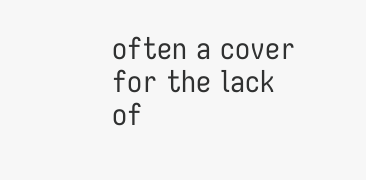often a cover for the lack of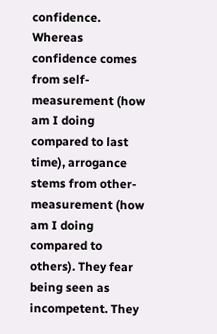confidence. Whereas confidence comes from self-measurement (how am I doing compared to last time), arrogance stems from other-measurement (how am I doing compared to others). They fear being seen as incompetent. They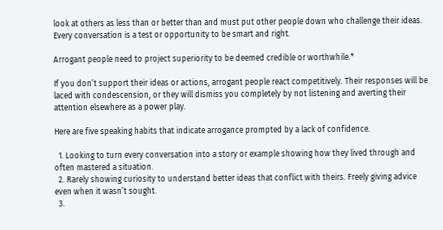look at others as less than or better than and must put other people down who challenge their ideas. Every conversation is a test or opportunity to be smart and right.

Arrogant people need to project superiority to be deemed credible or worthwhile.*

If you don’t support their ideas or actions, arrogant people react competitively. Their responses will be laced with condescension, or they will dismiss you completely by not listening and averting their attention elsewhere as a power play.

Here are five speaking habits that indicate arrogance prompted by a lack of confidence.

  1. Looking to turn every conversation into a story or example showing how they lived through and often mastered a situation.
  2. Rarely showing curiosity to understand better ideas that conflict with theirs. Freely giving advice even when it wasn’t sought.
  3.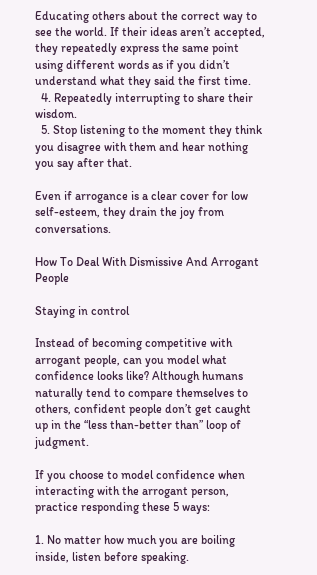Educating others about the correct way to see the world. If their ideas aren’t accepted, they repeatedly express the same point using different words as if you didn’t understand what they said the first time.
  4. Repeatedly interrupting to share their wisdom.
  5. Stop listening to the moment they think you disagree with them and hear nothing you say after that.

Even if arrogance is a clear cover for low self-esteem, they drain the joy from conversations.

How To Deal With Dismissive And Arrogant People

Staying in control

Instead of becoming competitive with arrogant people, can you model what confidence looks like? Although humans naturally tend to compare themselves to others, confident people don’t get caught up in the “less than-better than” loop of judgment.

If you choose to model confidence when interacting with the arrogant person, practice responding these 5 ways:

1. No matter how much you are boiling inside, listen before speaking.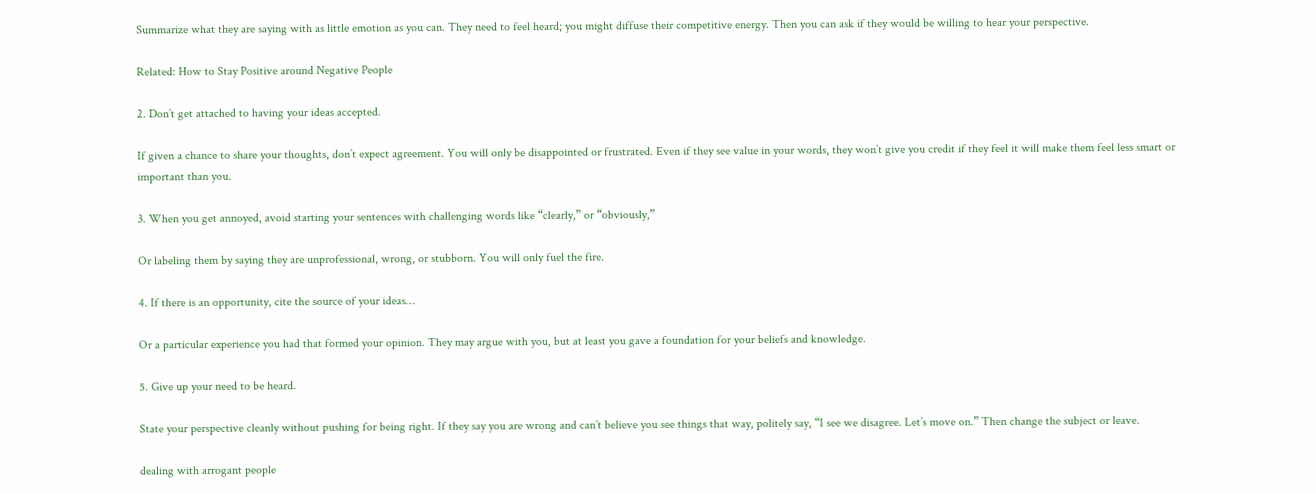Summarize what they are saying with as little emotion as you can. They need to feel heard; you might diffuse their competitive energy. Then you can ask if they would be willing to hear your perspective.

Related: How to Stay Positive around Negative People

2. Don’t get attached to having your ideas accepted.

If given a chance to share your thoughts, don’t expect agreement. You will only be disappointed or frustrated. Even if they see value in your words, they won’t give you credit if they feel it will make them feel less smart or important than you.

3. When you get annoyed, avoid starting your sentences with challenging words like “clearly,” or “obviously,”

Or labeling them by saying they are unprofessional, wrong, or stubborn. You will only fuel the fire.

4. If there is an opportunity, cite the source of your ideas…

Or a particular experience you had that formed your opinion. They may argue with you, but at least you gave a foundation for your beliefs and knowledge.

5. Give up your need to be heard.

State your perspective cleanly without pushing for being right. If they say you are wrong and can’t believe you see things that way, politely say, “I see we disagree. Let’s move on.” Then change the subject or leave.

dealing with arrogant people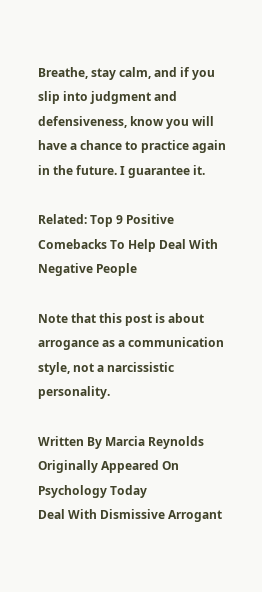Breathe, stay calm, and if you slip into judgment and defensiveness, know you will have a chance to practice again in the future. I guarantee it.

Related: Top 9 Positive Comebacks To Help Deal With Negative People

Note that this post is about arrogance as a communication style, not a narcissistic personality.

Written By Marcia Reynolds
Originally Appeared On Psychology Today
Deal With Dismissive Arrogant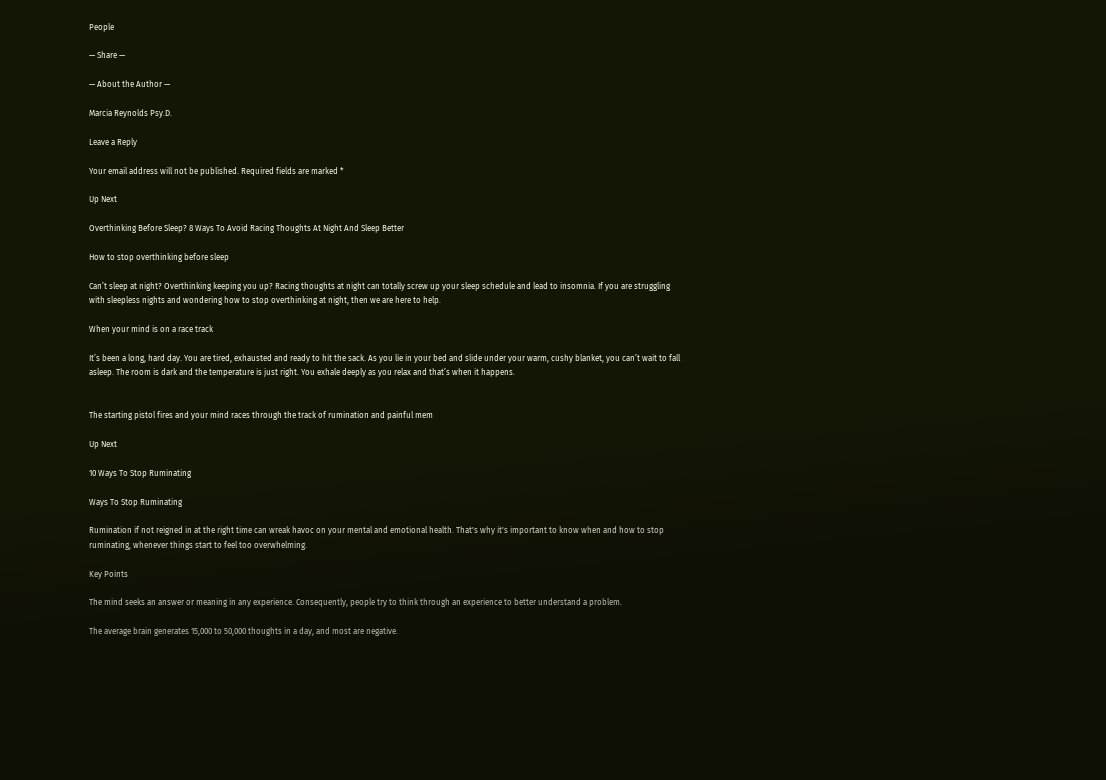People

— Share —

— About the Author —

Marcia Reynolds Psy.D.

Leave a Reply

Your email address will not be published. Required fields are marked *

Up Next

Overthinking Before Sleep? 8 Ways To Avoid Racing Thoughts At Night And Sleep Better

How to stop overthinking before sleep

Can’t sleep at night? Overthinking keeping you up? Racing thoughts at night can totally screw up your sleep schedule and lead to insomnia. If you are struggling with sleepless nights and wondering how to stop overthinking at night, then we are here to help.

When your mind is on a race track

It’s been a long, hard day. You are tired, exhausted and ready to hit the sack. As you lie in your bed and slide under your warm, cushy blanket, you can’t wait to fall asleep. The room is dark and the temperature is just right. You exhale deeply as you relax and that’s when it happens.


The starting pistol fires and your mind races through the track of rumination and painful mem

Up Next

10 Ways To Stop Ruminating

Ways To Stop Ruminating

Rumination if not reigned in at the right time can wreak havoc on your mental and emotional health. That's why it's important to know when and how to stop ruminating, whenever things start to feel too overwhelming.

Key Points

The mind seeks an answer or meaning in any experience. Consequently, people try to think through an experience to better understand a problem.

The average brain generates 15,000 to 50,000 thoughts in a day, and most are negative.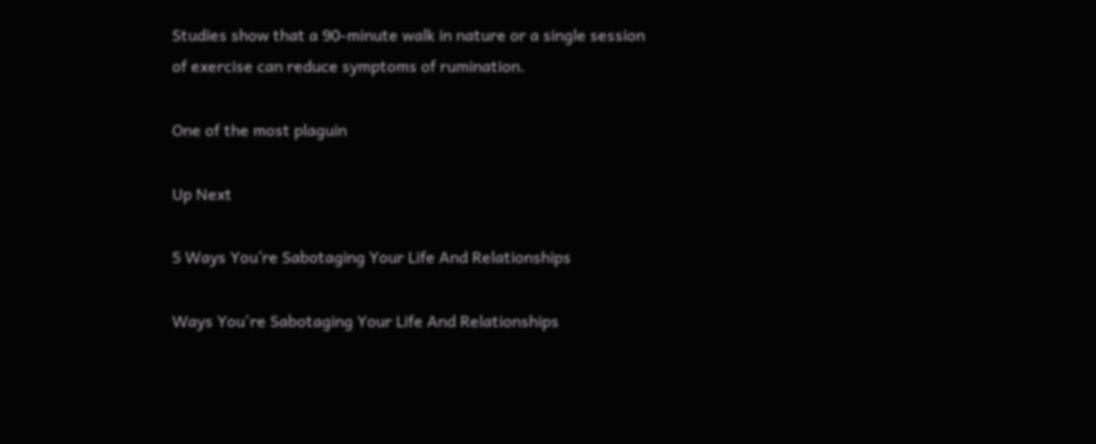Studies show that a 90-minute walk in nature or a single session of exercise can reduce symptoms of rumination.

One of the most plaguin

Up Next

5 Ways You’re Sabotaging Your Life And Relationships

Ways You're Sabotaging Your Life And Relationships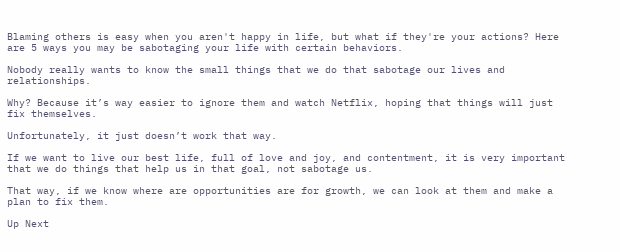Blaming others is easy when you aren't happy in life, but what if they're your actions? Here are 5 ways you may be sabotaging your life with certain behaviors.

Nobody really wants to know the small things that we do that sabotage our lives and relationships.

Why? Because it’s way easier to ignore them and watch Netflix, hoping that things will just fix themselves.

Unfortunately, it just doesn’t work that way.

If we want to live our best life, full of love and joy, and contentment, it is very important that we do things that help us in that goal, not sabotage us.

That way, if we know where are opportunities are for growth, we can look at them and make a plan to fix them.

Up Next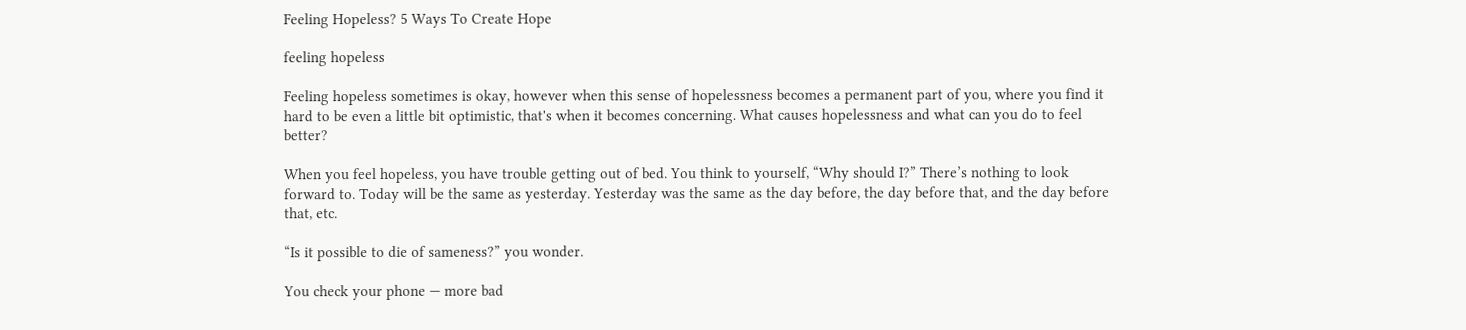Feeling Hopeless? 5 Ways To Create Hope

feeling hopeless

Feeling hopeless sometimes is okay, however when this sense of hopelessness becomes a permanent part of you, where you find it hard to be even a little bit optimistic, that's when it becomes concerning. What causes hopelessness and what can you do to feel better?

When you feel hopeless, you have trouble getting out of bed. You think to yourself, “Why should I?” There’s nothing to look forward to. Today will be the same as yesterday. Yesterday was the same as the day before, the day before that, and the day before that, etc.

“Is it possible to die of sameness?” you wonder.

You check your phone — more bad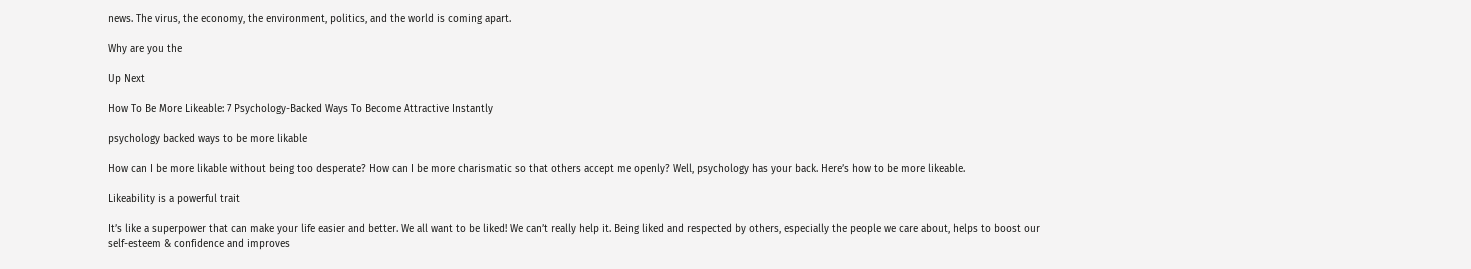news. The virus, the economy, the environment, politics, and the world is coming apart.

Why are you the

Up Next

How To Be More Likeable: 7 Psychology-Backed Ways To Become Attractive Instantly

psychology backed ways to be more likable

How can I be more likable without being too desperate? How can I be more charismatic so that others accept me openly? Well, psychology has your back. Here’s how to be more likeable.

Likeability is a powerful trait

It’s like a superpower that can make your life easier and better. We all want to be liked! We can’t really help it. Being liked and respected by others, especially the people we care about, helps to boost our self-esteem & confidence and improves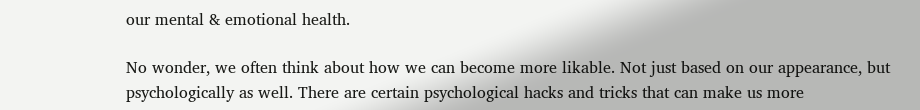our mental & emotional health.

No wonder, we often think about how we can become more likable. Not just based on our appearance, but psychologically as well. There are certain psychological hacks and tricks that can make us more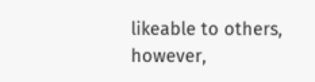likeable to others, however,